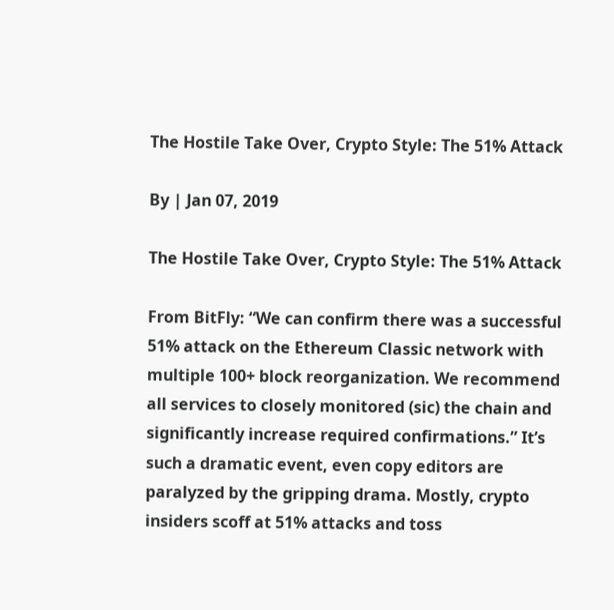The Hostile Take Over, Crypto Style: The 51% Attack

By | Jan 07, 2019

The Hostile Take Over, Crypto Style: The 51% Attack

From BitFly: “We can confirm there was a successful 51% attack on the Ethereum Classic network with multiple 100+ block reorganization. We recommend all services to closely monitored (sic) the chain and significantly increase required confirmations.” It’s such a dramatic event, even copy editors are paralyzed by the gripping drama. Mostly, crypto insiders scoff at 51% attacks and toss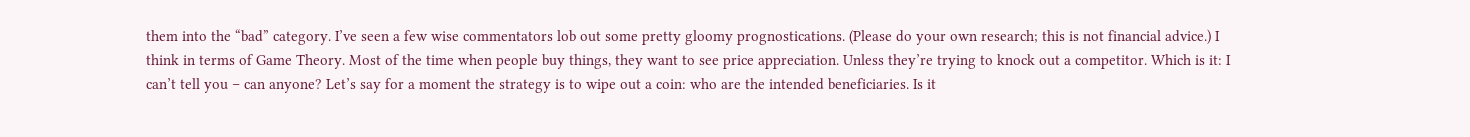them into the “bad” category. I’ve seen a few wise commentators lob out some pretty gloomy prognostications. (Please do your own research; this is not financial advice.) I think in terms of Game Theory. Most of the time when people buy things, they want to see price appreciation. Unless they’re trying to knock out a competitor. Which is it: I can’t tell you – can anyone? Let’s say for a moment the strategy is to wipe out a coin: who are the intended beneficiaries. Is it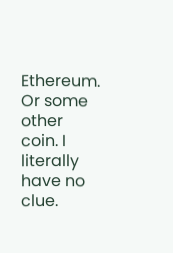Ethereum. Or some other coin. I literally have no clue.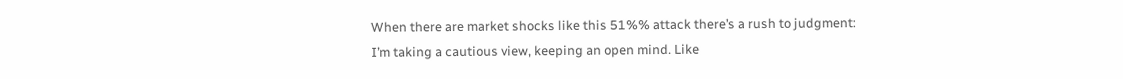When there are market shocks like this 51%% attack there’s a rush to judgment: I’m taking a cautious view, keeping an open mind. Like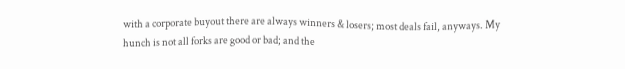with a corporate buyout there are always winners & losers; most deals fail, anyways. My hunch is not all forks are good or bad; and the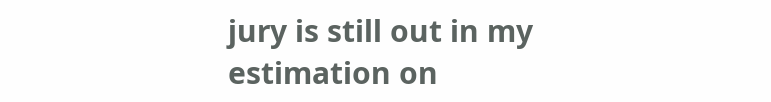jury is still out in my estimation on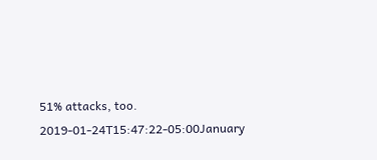51% attacks, too.
2019-01-24T15:47:22-05:00January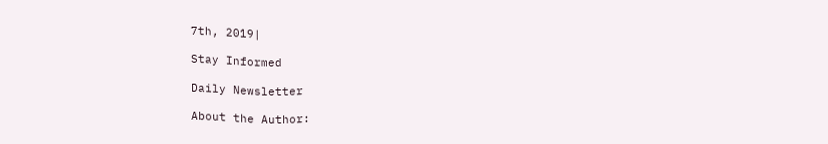7th, 2019|

Stay Informed

Daily Newsletter

About the Author: